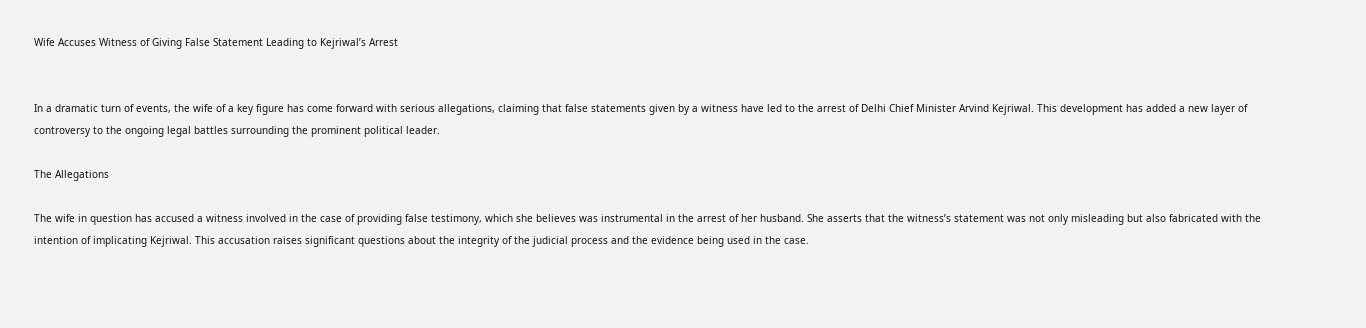Wife Accuses Witness of Giving False Statement Leading to Kejriwal’s Arrest


In a dramatic turn of events, the wife of a key figure has come forward with serious allegations, claiming that false statements given by a witness have led to the arrest of Delhi Chief Minister Arvind Kejriwal. This development has added a new layer of controversy to the ongoing legal battles surrounding the prominent political leader.

The Allegations

The wife in question has accused a witness involved in the case of providing false testimony, which she believes was instrumental in the arrest of her husband. She asserts that the witness’s statement was not only misleading but also fabricated with the intention of implicating Kejriwal. This accusation raises significant questions about the integrity of the judicial process and the evidence being used in the case.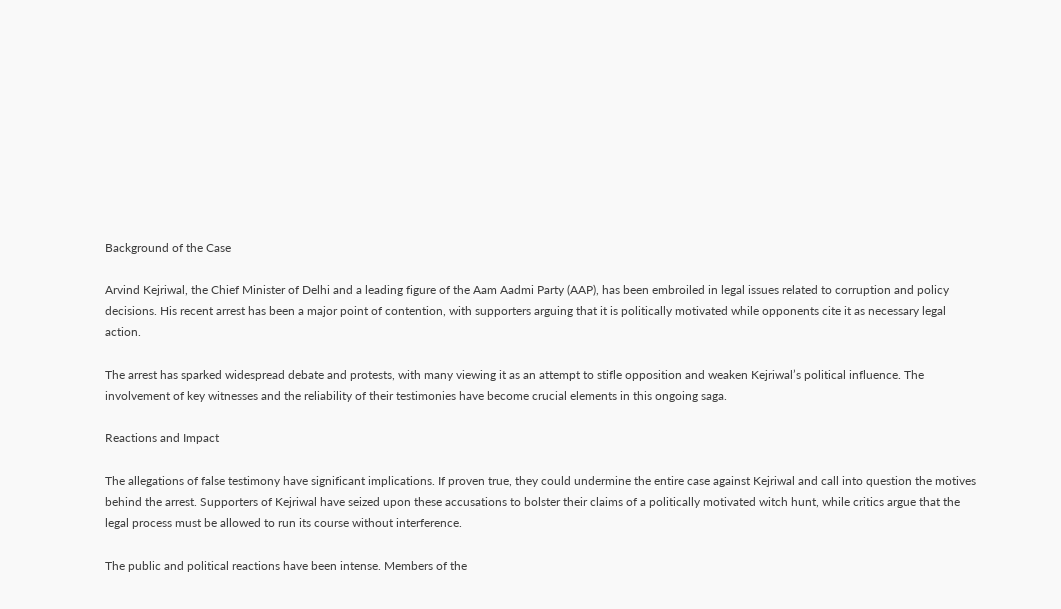Background of the Case

Arvind Kejriwal, the Chief Minister of Delhi and a leading figure of the Aam Aadmi Party (AAP), has been embroiled in legal issues related to corruption and policy decisions. His recent arrest has been a major point of contention, with supporters arguing that it is politically motivated while opponents cite it as necessary legal action.

The arrest has sparked widespread debate and protests, with many viewing it as an attempt to stifle opposition and weaken Kejriwal’s political influence. The involvement of key witnesses and the reliability of their testimonies have become crucial elements in this ongoing saga.

Reactions and Impact

The allegations of false testimony have significant implications. If proven true, they could undermine the entire case against Kejriwal and call into question the motives behind the arrest. Supporters of Kejriwal have seized upon these accusations to bolster their claims of a politically motivated witch hunt, while critics argue that the legal process must be allowed to run its course without interference.

The public and political reactions have been intense. Members of the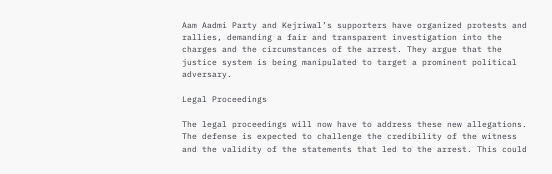Aam Aadmi Party and Kejriwal’s supporters have organized protests and rallies, demanding a fair and transparent investigation into the charges and the circumstances of the arrest. They argue that the justice system is being manipulated to target a prominent political adversary.

Legal Proceedings

The legal proceedings will now have to address these new allegations. The defense is expected to challenge the credibility of the witness and the validity of the statements that led to the arrest. This could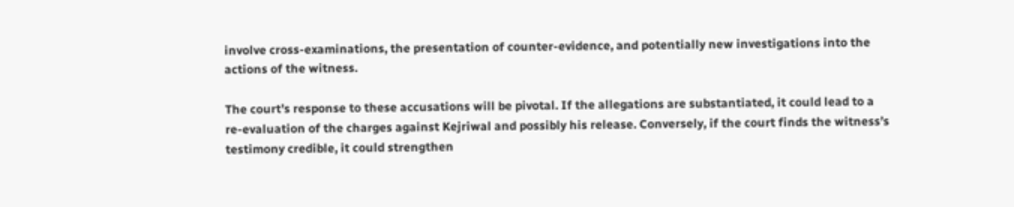involve cross-examinations, the presentation of counter-evidence, and potentially new investigations into the actions of the witness.

The court’s response to these accusations will be pivotal. If the allegations are substantiated, it could lead to a re-evaluation of the charges against Kejriwal and possibly his release. Conversely, if the court finds the witness’s testimony credible, it could strengthen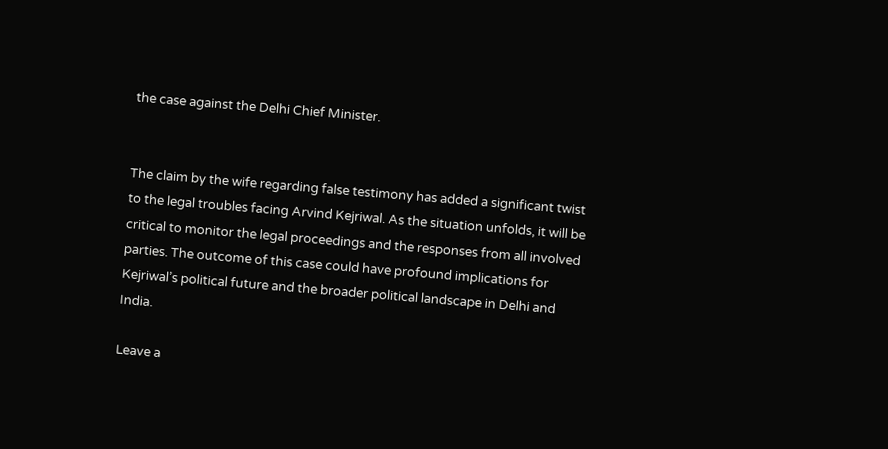the case against the Delhi Chief Minister.


The claim by the wife regarding false testimony has added a significant twist to the legal troubles facing Arvind Kejriwal. As the situation unfolds, it will be critical to monitor the legal proceedings and the responses from all involved parties. The outcome of this case could have profound implications for Kejriwal’s political future and the broader political landscape in Delhi and India.

Leave a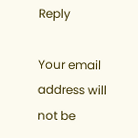Reply

Your email address will not be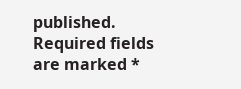published. Required fields are marked *